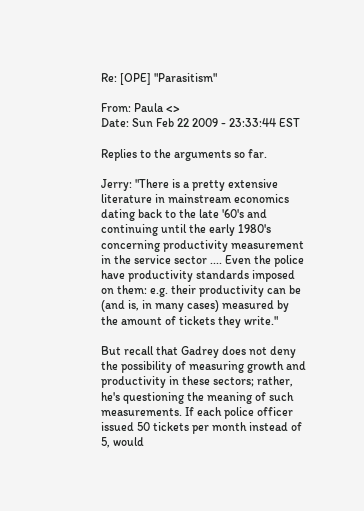Re: [OPE] "Parasitism"

From: Paula <>
Date: Sun Feb 22 2009 - 23:33:44 EST

Replies to the arguments so far.

Jerry: "There is a pretty extensive literature in mainstream economics dating back to the late '60's and continuing until the early 1980's concerning productivity measurement in the service sector .... Even the police have productivity standards imposed on them: e.g. their productivity can be (and is, in many cases) measured by the amount of tickets they write."

But recall that Gadrey does not deny the possibility of measuring growth and productivity in these sectors; rather, he's questioning the meaning of such measurements. If each police officer issued 50 tickets per month instead of 5, would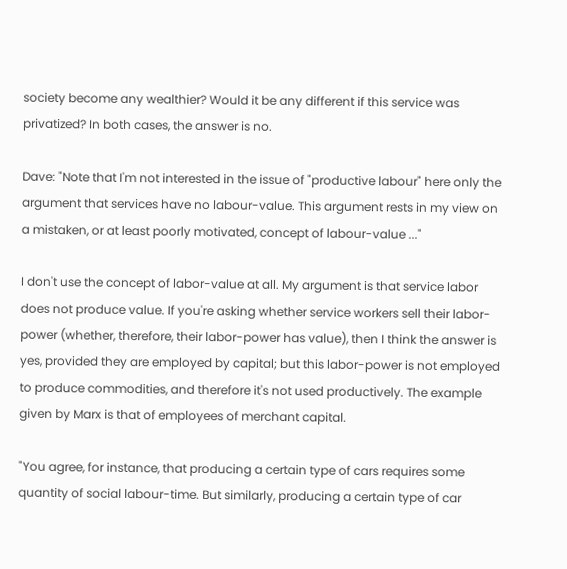society become any wealthier? Would it be any different if this service was privatized? In both cases, the answer is no.

Dave: "Note that I'm not interested in the issue of "productive labour" here only the argument that services have no labour-value. This argument rests in my view on a mistaken, or at least poorly motivated, concept of labour-value ..."

I don't use the concept of labor-value at all. My argument is that service labor does not produce value. If you're asking whether service workers sell their labor-power (whether, therefore, their labor-power has value), then I think the answer is yes, provided they are employed by capital; but this labor-power is not employed to produce commodities, and therefore it's not used productively. The example given by Marx is that of employees of merchant capital.

"You agree, for instance, that producing a certain type of cars requires some quantity of social labour-time. But similarly, producing a certain type of car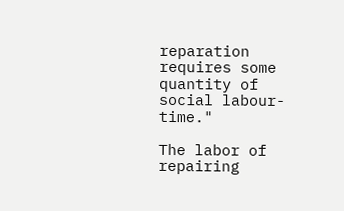reparation requires some quantity of social labour-time."

The labor of repairing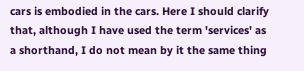cars is embodied in the cars. Here I should clarify that, although I have used the term 'services' as a shorthand, I do not mean by it the same thing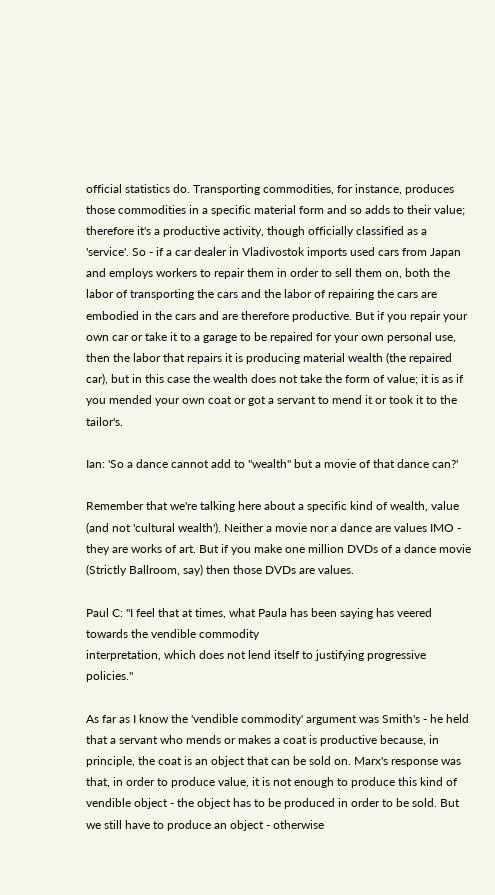official statistics do. Transporting commodities, for instance, produces those commodities in a specific material form and so adds to their value; therefore it's a productive activity, though officially classified as a 'service'. So - if a car dealer in Vladivostok imports used cars from Japan and employs workers to repair them in order to sell them on, both the labor of transporting the cars and the labor of repairing the cars are embodied in the cars and are therefore productive. But if you repair your own car or take it to a garage to be repaired for your own personal use, then the labor that repairs it is producing material wealth (the repaired car), but in this case the wealth does not take the form of value; it is as if you mended your own coat or got a servant to mend it or took it to the tailor's.

Ian: 'So a dance cannot add to "wealth" but a movie of that dance can?'

Remember that we're talking here about a specific kind of wealth, value (and not 'cultural wealth'). Neither a movie nor a dance are values IMO - they are works of art. But if you make one million DVDs of a dance movie (Strictly Ballroom, say) then those DVDs are values.

Paul C: "I feel that at times, what Paula has been saying has veered towards the vendible commodity
interpretation, which does not lend itself to justifying progressive policies."

As far as I know the 'vendible commodity' argument was Smith's - he held that a servant who mends or makes a coat is productive because, in principle, the coat is an object that can be sold on. Marx's response was that, in order to produce value, it is not enough to produce this kind of vendible object - the object has to be produced in order to be sold. But we still have to produce an object - otherwise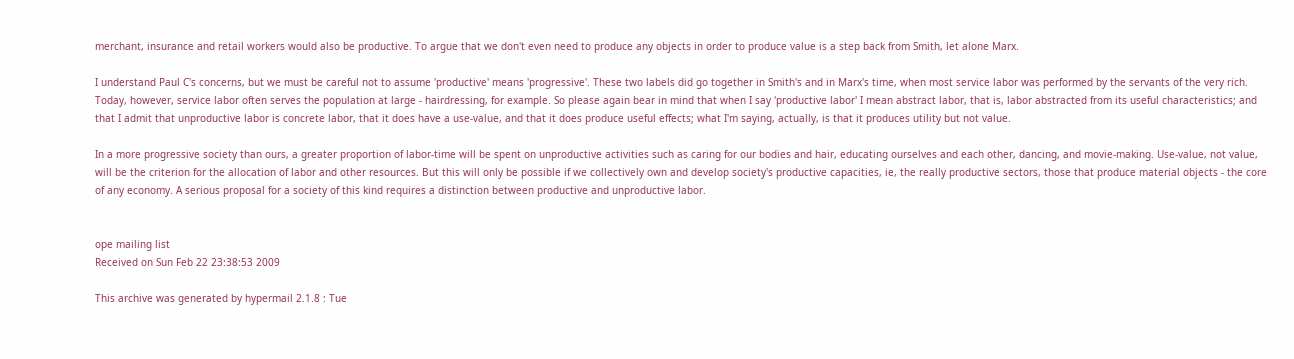merchant, insurance and retail workers would also be productive. To argue that we don't even need to produce any objects in order to produce value is a step back from Smith, let alone Marx.

I understand Paul C's concerns, but we must be careful not to assume 'productive' means 'progressive'. These two labels did go together in Smith's and in Marx's time, when most service labor was performed by the servants of the very rich. Today, however, service labor often serves the population at large - hairdressing, for example. So please again bear in mind that when I say 'productive labor' I mean abstract labor, that is, labor abstracted from its useful characteristics; and that I admit that unproductive labor is concrete labor, that it does have a use-value, and that it does produce useful effects; what I'm saying, actually, is that it produces utility but not value.

In a more progressive society than ours, a greater proportion of labor-time will be spent on unproductive activities such as caring for our bodies and hair, educating ourselves and each other, dancing, and movie-making. Use-value, not value, will be the criterion for the allocation of labor and other resources. But this will only be possible if we collectively own and develop society's productive capacities, ie, the really productive sectors, those that produce material objects - the core of any economy. A serious proposal for a society of this kind requires a distinction between productive and unproductive labor.


ope mailing list
Received on Sun Feb 22 23:38:53 2009

This archive was generated by hypermail 2.1.8 : Tue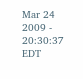Mar 24 2009 - 20:30:37 EDT